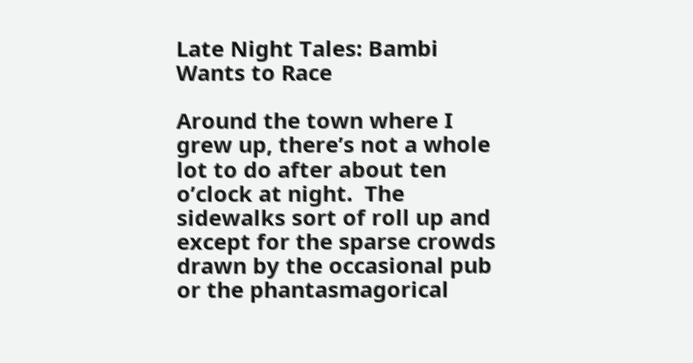Late Night Tales: Bambi Wants to Race

Around the town where I grew up, there’s not a whole lot to do after about ten o’clock at night.  The sidewalks sort of roll up and except for the sparse crowds drawn by the occasional pub or the phantasmagorical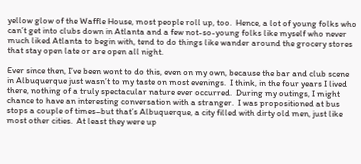yellow glow of the Waffle House, most people roll up, too.  Hence, a lot of young folks who can’t get into clubs down in Atlanta and a few not-so-young folks like myself who never much liked Atlanta to begin with, tend to do things like wander around the grocery stores that stay open late or are open all night.

Ever since then, I’ve been wont to do this, even on my own, because the bar and club scene in Albuquerque just wasn’t to my taste on most evenings.  I think, in the four years I lived there, nothing of a truly spectacular nature ever occurred.  During my outings, I might chance to have an interesting conversation with a stranger.  I was propositioned at bus stops a couple of times–but that’s Albuquerque, a city filled with dirty old men, just like most other cities.  At least they were up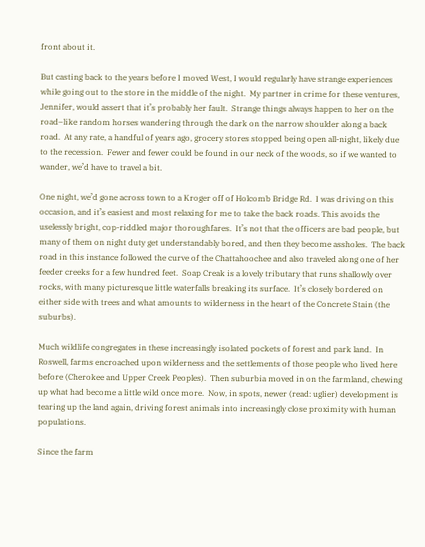front about it.

But casting back to the years before I moved West, I would regularly have strange experiences while going out to the store in the middle of the night.  My partner in crime for these ventures, Jennifer, would assert that it’s probably her fault.  Strange things always happen to her on the road–like random horses wandering through the dark on the narrow shoulder along a back road.  At any rate, a handful of years ago, grocery stores stopped being open all-night, likely due to the recession.  Fewer and fewer could be found in our neck of the woods, so if we wanted to wander, we’d have to travel a bit.

One night, we’d gone across town to a Kroger off of Holcomb Bridge Rd.  I was driving on this occasion, and it’s easiest and most relaxing for me to take the back roads. This avoids the uselessly bright, cop-riddled major thoroughfares.  It’s not that the officers are bad people, but many of them on night duty get understandably bored, and then they become assholes.  The back road in this instance followed the curve of the Chattahoochee and also traveled along one of her feeder creeks for a few hundred feet.  Soap Creak is a lovely tributary that runs shallowly over rocks, with many picturesque little waterfalls breaking its surface.  It’s closely bordered on either side with trees and what amounts to wilderness in the heart of the Concrete Stain (the suburbs).

Much wildlife congregates in these increasingly isolated pockets of forest and park land.  In Roswell, farms encroached upon wilderness and the settlements of those people who lived here before (Cherokee and Upper Creek Peoples).  Then suburbia moved in on the farmland, chewing up what had become a little wild once more.  Now, in spots, newer (read: uglier) development is tearing up the land again, driving forest animals into increasingly close proximity with human populations.

Since the farm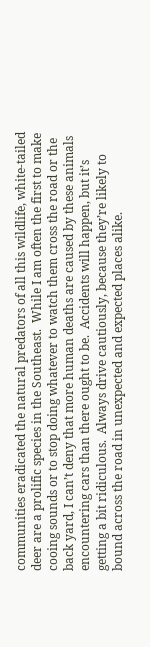communities eradicated the natural predators of all this wildlife, white-tailed deer are a prolific species in the Southeast.  While I am often the first to make cooing sounds or to stop doing whatever to watch them cross the road or the back yard, I can’t deny that more human deaths are caused by these animals encountering cars than there ought to be.  Accidents will happen, but it’s getting a bit ridiculous.  Always drive cautiously, because they’re likely to bound across the road in unexpected and expected places alike.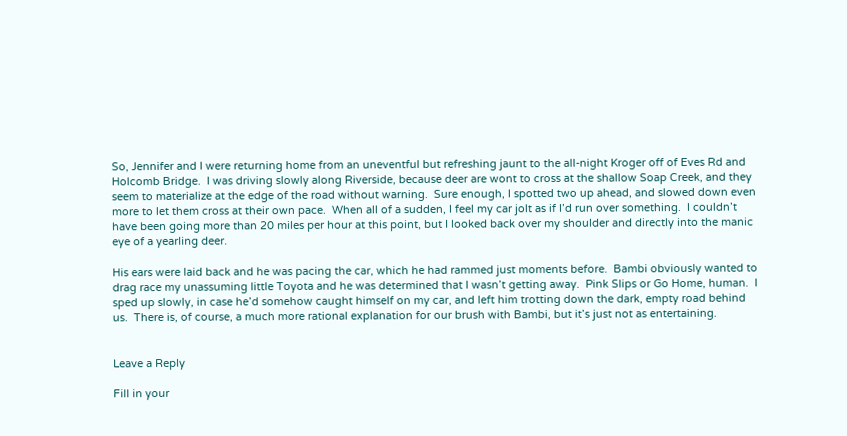So, Jennifer and I were returning home from an uneventful but refreshing jaunt to the all-night Kroger off of Eves Rd and Holcomb Bridge.  I was driving slowly along Riverside, because deer are wont to cross at the shallow Soap Creek, and they seem to materialize at the edge of the road without warning.  Sure enough, I spotted two up ahead, and slowed down even more to let them cross at their own pace.  When all of a sudden, I feel my car jolt as if I’d run over something.  I couldn’t have been going more than 20 miles per hour at this point, but I looked back over my shoulder and directly into the manic eye of a yearling deer.

His ears were laid back and he was pacing the car, which he had rammed just moments before.  Bambi obviously wanted to drag race my unassuming little Toyota and he was determined that I wasn’t getting away.  Pink Slips or Go Home, human.  I sped up slowly, in case he’d somehow caught himself on my car, and left him trotting down the dark, empty road behind us.  There is, of course, a much more rational explanation for our brush with Bambi, but it’s just not as entertaining.


Leave a Reply

Fill in your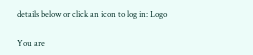details below or click an icon to log in: Logo

You are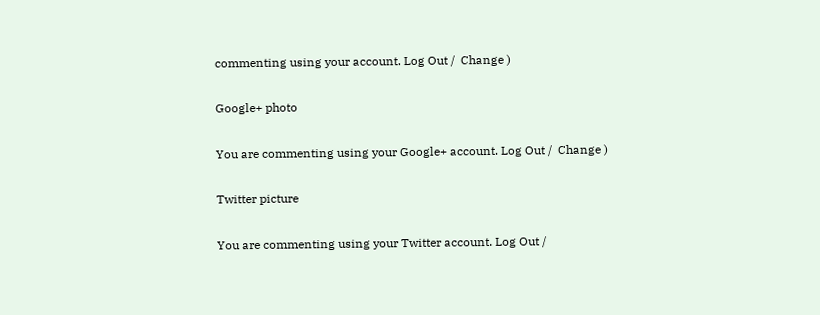commenting using your account. Log Out /  Change )

Google+ photo

You are commenting using your Google+ account. Log Out /  Change )

Twitter picture

You are commenting using your Twitter account. Log Out /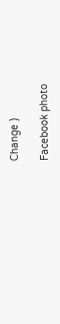Change )

Facebook photo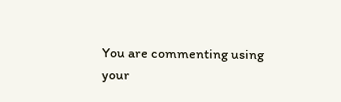You are commenting using your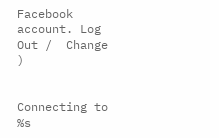Facebook account. Log Out /  Change )


Connecting to %s